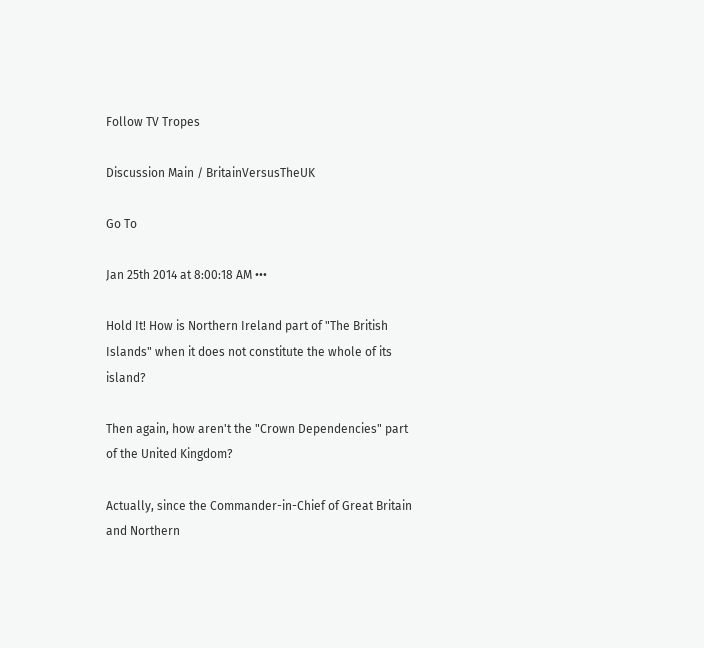Follow TV Tropes

Discussion Main / BritainVersusTheUK

Go To

Jan 25th 2014 at 8:00:18 AM •••

Hold It! How is Northern Ireland part of "The British Islands" when it does not constitute the whole of its island?

Then again, how aren't the "Crown Dependencies" part of the United Kingdom?

Actually, since the Commander-in-Chief of Great Britain and Northern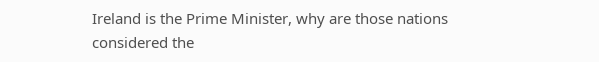Ireland is the Prime Minister, why are those nations considered the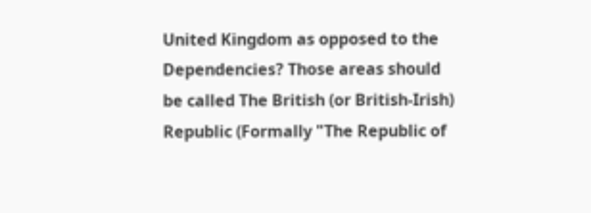United Kingdom as opposed to the Dependencies? Those areas should be called The British (or British-Irish) Republic (Formally "The Republic of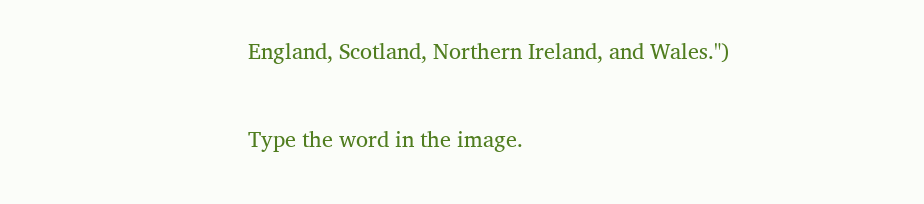England, Scotland, Northern Ireland, and Wales.")

Type the word in the image.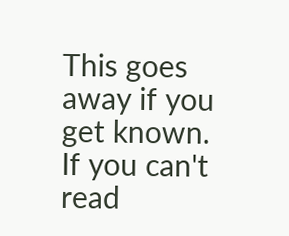This goes away if you get known.
If you can't read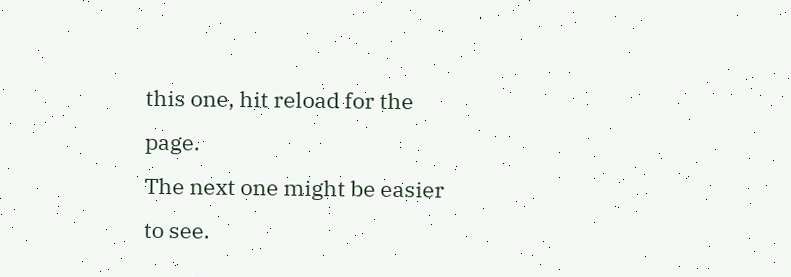this one, hit reload for the page.
The next one might be easier to see.